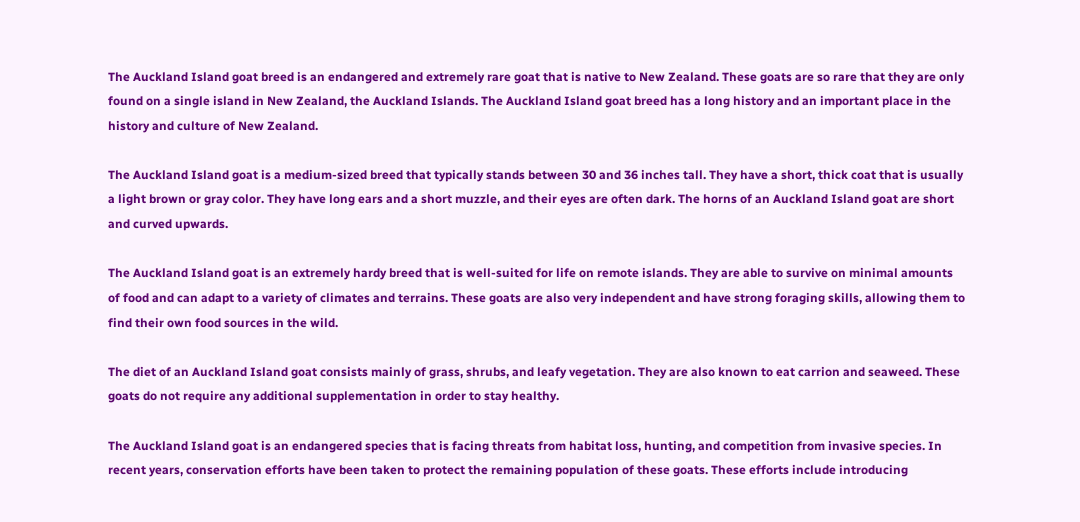The Auckland Island goat breed is an endangered and extremely rare goat that is native to New Zealand. These goats are so rare that they are only found on a single island in New Zealand, the Auckland Islands. The Auckland Island goat breed has a long history and an important place in the history and culture of New Zealand.

The Auckland Island goat is a medium-sized breed that typically stands between 30 and 36 inches tall. They have a short, thick coat that is usually a light brown or gray color. They have long ears and a short muzzle, and their eyes are often dark. The horns of an Auckland Island goat are short and curved upwards.

The Auckland Island goat is an extremely hardy breed that is well-suited for life on remote islands. They are able to survive on minimal amounts of food and can adapt to a variety of climates and terrains. These goats are also very independent and have strong foraging skills, allowing them to find their own food sources in the wild.

The diet of an Auckland Island goat consists mainly of grass, shrubs, and leafy vegetation. They are also known to eat carrion and seaweed. These goats do not require any additional supplementation in order to stay healthy.

The Auckland Island goat is an endangered species that is facing threats from habitat loss, hunting, and competition from invasive species. In recent years, conservation efforts have been taken to protect the remaining population of these goats. These efforts include introducing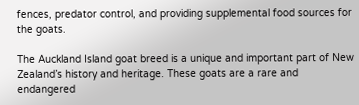fences, predator control, and providing supplemental food sources for the goats.

The Auckland Island goat breed is a unique and important part of New Zealand’s history and heritage. These goats are a rare and endangered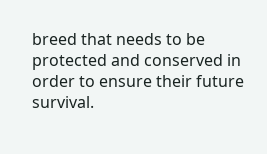breed that needs to be protected and conserved in order to ensure their future survival.